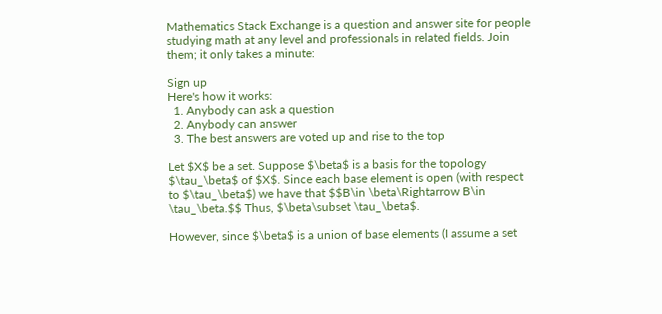Mathematics Stack Exchange is a question and answer site for people studying math at any level and professionals in related fields. Join them; it only takes a minute:

Sign up
Here's how it works:
  1. Anybody can ask a question
  2. Anybody can answer
  3. The best answers are voted up and rise to the top

Let $X$ be a set. Suppose $\beta$ is a basis for the topology $\tau_\beta$ of $X$. Since each base element is open (with respect to $\tau_\beta$) we have that $$B\in \beta\Rightarrow B\in \tau_\beta.$$ Thus, $\beta\subset \tau_\beta$.

However, since $\beta$ is a union of base elements (I assume a set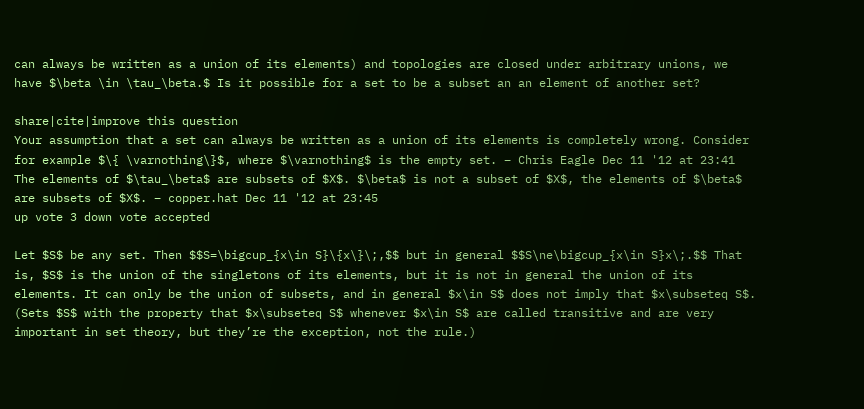can always be written as a union of its elements) and topologies are closed under arbitrary unions, we have $\beta \in \tau_\beta.$ Is it possible for a set to be a subset an an element of another set?

share|cite|improve this question
Your assumption that a set can always be written as a union of its elements is completely wrong. Consider for example $\{ \varnothing\}$, where $\varnothing$ is the empty set. – Chris Eagle Dec 11 '12 at 23:41
The elements of $\tau_\beta$ are subsets of $X$. $\beta$ is not a subset of $X$, the elements of $\beta$ are subsets of $X$. – copper.hat Dec 11 '12 at 23:45
up vote 3 down vote accepted

Let $S$ be any set. Then $$S=\bigcup_{x\in S}\{x\}\;,$$ but in general $$S\ne\bigcup_{x\in S}x\;.$$ That is, $S$ is the union of the singletons of its elements, but it is not in general the union of its elements. It can only be the union of subsets, and in general $x\in S$ does not imply that $x\subseteq S$. (Sets $S$ with the property that $x\subseteq S$ whenever $x\in S$ are called transitive and are very important in set theory, but they’re the exception, not the rule.)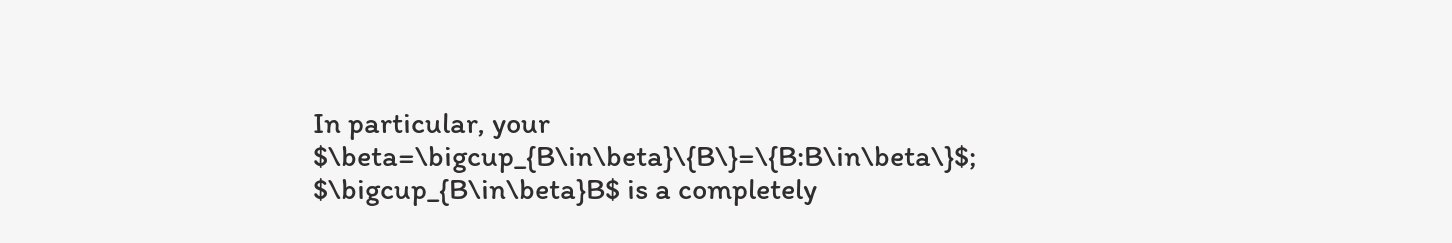In particular, your $\beta=\bigcup_{B\in\beta}\{B\}=\{B:B\in\beta\}$; $\bigcup_{B\in\beta}B$ is a completely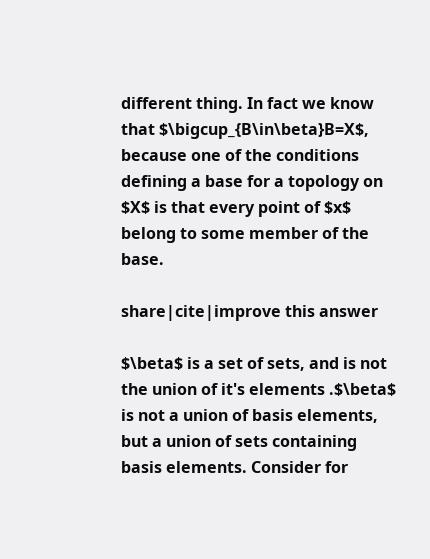different thing. In fact we know that $\bigcup_{B\in\beta}B=X$, because one of the conditions defining a base for a topology on $X$ is that every point of $x$ belong to some member of the base.

share|cite|improve this answer

$\beta$ is a set of sets, and is not the union of it's elements .$\beta$ is not a union of basis elements, but a union of sets containing basis elements. Consider for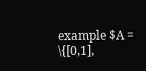example $A = \{[0,1],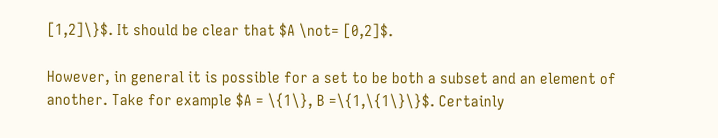[1,2]\}$. It should be clear that $A \not= [0,2]$.

However, in general it is possible for a set to be both a subset and an element of another. Take for example $A = \{1\}, B =\{1,\{1\}\}$. Certainly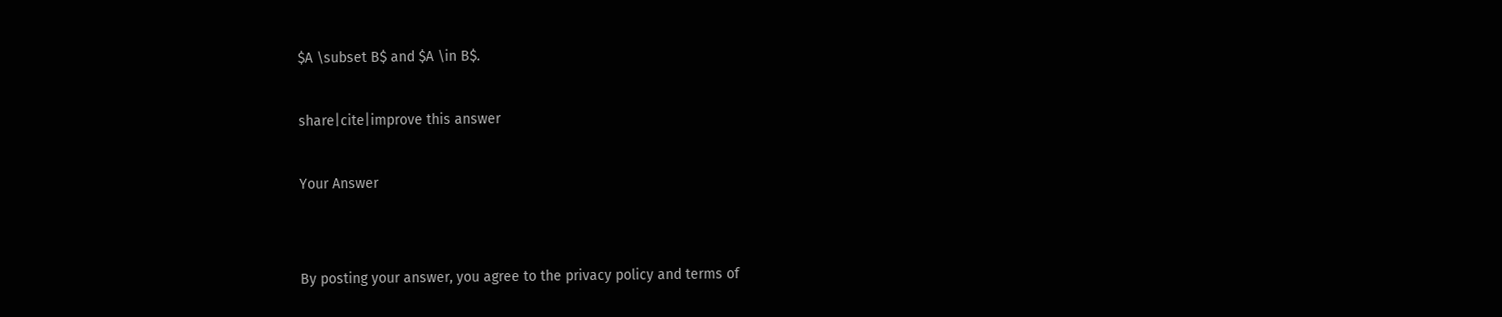$A \subset B$ and $A \in B$.

share|cite|improve this answer

Your Answer


By posting your answer, you agree to the privacy policy and terms of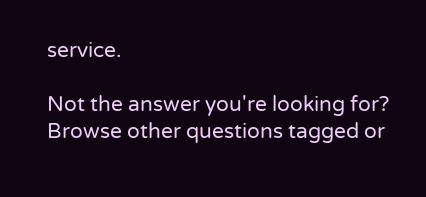service.

Not the answer you're looking for? Browse other questions tagged or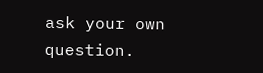ask your own question.